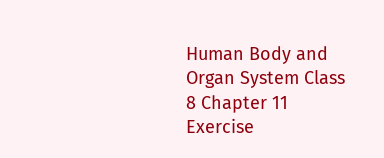Human Body and Organ System Class 8 Chapter 11 Exercise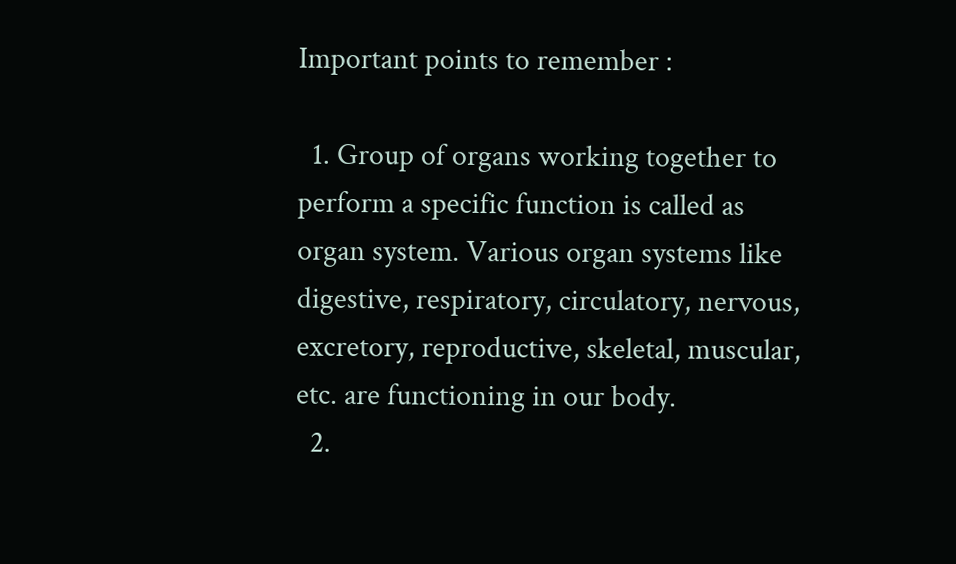Important points to remember :

  1. Group of organs working together to perform a specific function is called as organ system. Various organ systems like digestive, respiratory, circulatory, nervous, excretory, reproductive, skeletal, muscular, etc. are functioning in our body.
  2.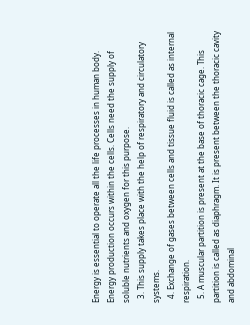Energy is essential to operate all the life processes in human body. Energy production occurs within the cells. Cells need the supply of soluble nutrients and oxygen for this purpose.
  3. This supply takes place with the help of respiratory and circulatory systems.
  4. Exchange of gases between cells and tissue fluid is called as internal respiration.
  5. A muscular partition is present at the base of thoracic cage. This partition is called as diaphragm. It is present between the thoracic cavity and abdominal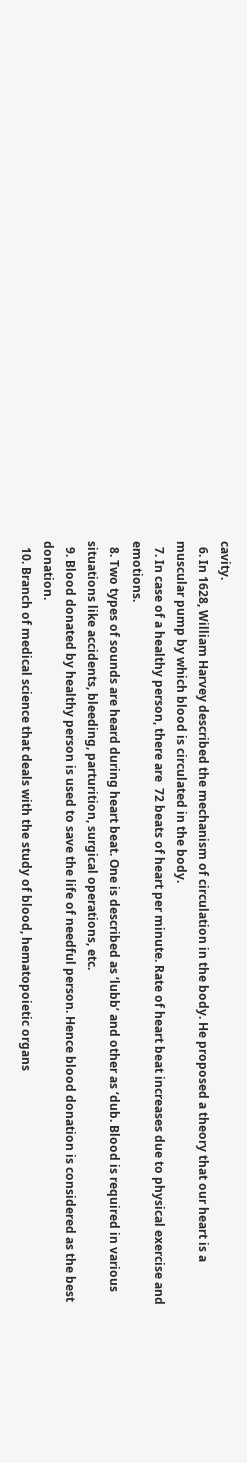cavity.
  6. In 1628, William Harvey described the mechanism of circulation in the body. He proposed a theory that our heart is a muscular pump by which blood is circulated in the body.
  7. In case of a healthy person, there are  72 beats of heart per minute. Rate of heart beat increases due to physical exercise and emotions.
  8. Two types of sounds are heard during heart beat. One is described as ‘lubb’ and other as ‘dub. Blood is required in various situations like accidents, bleeding, parturition, surgical operations, etc.
  9. Blood donated by healthy person is used to save the life of needful person. Hence blood donation is considered as the best donation.
  10. Branch of medical science that deals with the study of blood, hematopoietic organs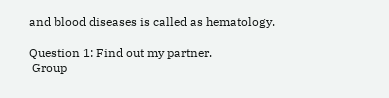and blood diseases is called as hematology.

Question 1: Find out my partner.
 Group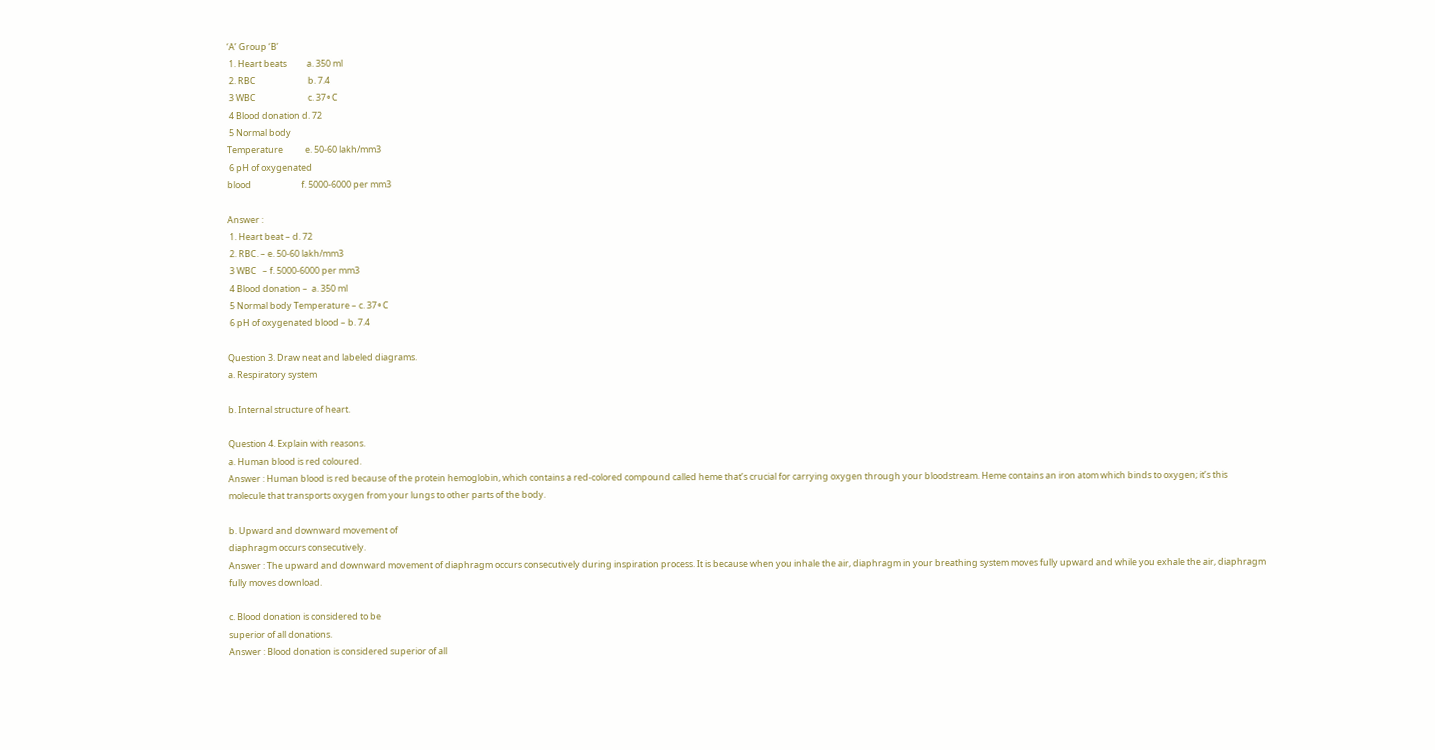‘A’ Group ‘B’
 1. Heart beats          a. 350 ml
 2. RBC                          b. 7.4
 3 WBC                          c. 37∘C
 4 Blood donation d. 72
 5 Normal body
Temperature           e. 50-60 lakh/mm3
 6 pH of oxygenated
blood                         f. 5000-6000 per mm3

Answer :
 1. Heart beat – d. 72
 2. RBC. – e. 50-60 lakh/mm3
 3 WBC   – f. 5000-6000 per mm3
 4 Blood donation –  a. 350 ml
 5 Normal body Temperature – c. 37∘C
 6 pH of oxygenated blood – b. 7.4

Question 3. Draw neat and labeled diagrams.
a. Respiratory system

b. Internal structure of heart.

Question 4. Explain with reasons.
a. Human blood is red coloured.
Answer : Human blood is red because of the protein hemoglobin, which contains a red-colored compound called heme that’s crucial for carrying oxygen through your bloodstream. Heme contains an iron atom which binds to oxygen; it’s this molecule that transports oxygen from your lungs to other parts of the body.

b. Upward and downward movement of
diaphragm occurs consecutively.
Answer : The upward and downward movement of diaphragm occurs consecutively during inspiration process. It is because when you inhale the air, diaphragm in your breathing system moves fully upward and while you exhale the air, diaphragm fully moves download.

c. Blood donation is considered to be
superior of all donations.
Answer : Blood donation is considered superior of all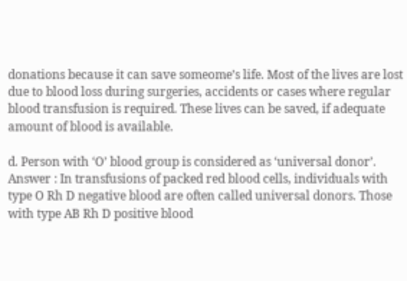donations because it can save someome’s life. Most of the lives are lost due to blood loss during surgeries, accidents or cases where regular blood transfusion is required. These lives can be saved, if adequate amount of blood is available.

d. Person with ‘O’ blood group is considered as ‘universal donor’.
Answer : In transfusions of packed red blood cells, individuals with type O Rh D negative blood are often called universal donors. Those with type AB Rh D positive blood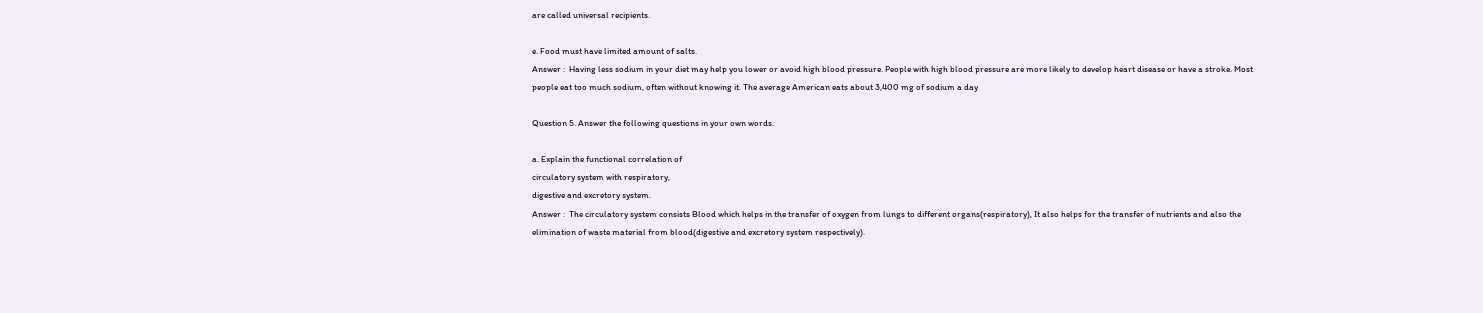are called universal recipients.

e. Food must have limited amount of salts.
Answer :  Having less sodium in your diet may help you lower or avoid high blood pressure. People with high blood pressure are more likely to develop heart disease or have a stroke. Most people eat too much sodium, often without knowing it. The average American eats about 3,400 mg of sodium a day

Question 5. Answer the following questions in your own words.

a. Explain the functional correlation of
circulatory system with respiratory,
digestive and excretory system.
Answer :  The circulatory system consists Blood which helps in the transfer of oxygen from lungs to different organs(respiratory), It also helps for the transfer of nutrients and also the elimination of waste material from blood(digestive and excretory system respectively).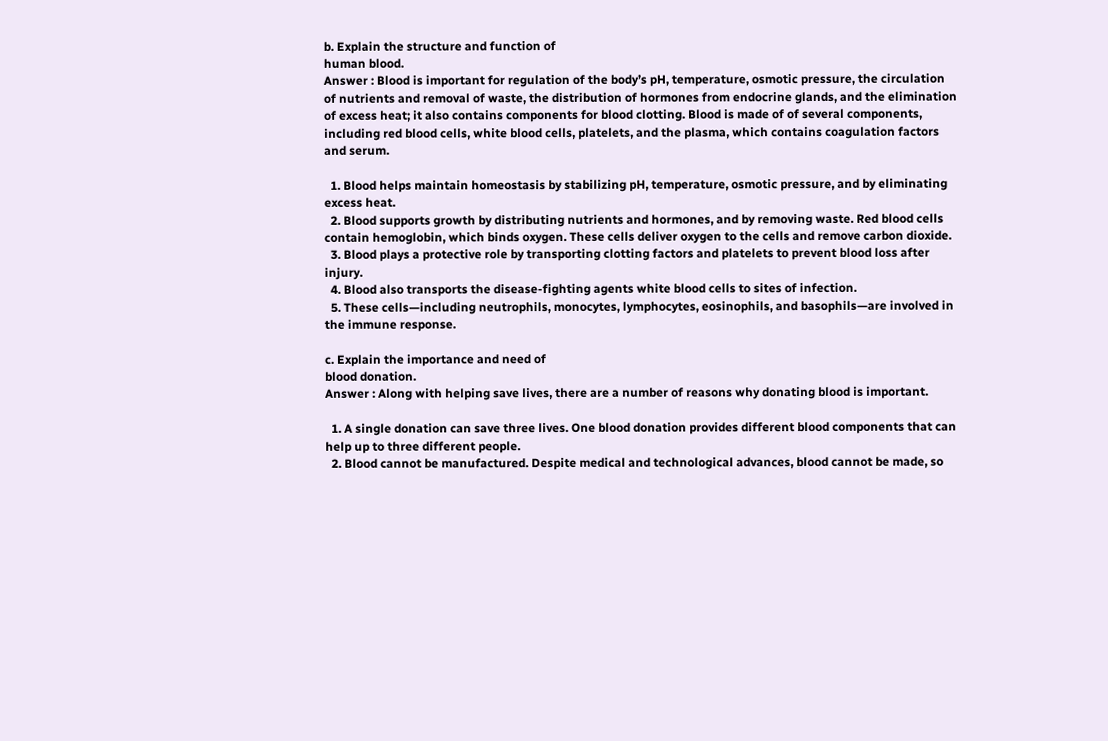b. Explain the structure and function of
human blood.
Answer : Blood is important for regulation of the body’s pH, temperature, osmotic pressure, the circulation of nutrients and removal of waste, the distribution of hormones from endocrine glands, and the elimination of excess heat; it also contains components for blood clotting. Blood is made of of several components, including red blood cells, white blood cells, platelets, and the plasma, which contains coagulation factors and serum.

  1. Blood helps maintain homeostasis by stabilizing pH, temperature, osmotic pressure, and by eliminating excess heat.
  2. Blood supports growth by distributing nutrients and hormones, and by removing waste. Red blood cells contain hemoglobin, which binds oxygen. These cells deliver oxygen to the cells and remove carbon dioxide.
  3. Blood plays a protective role by transporting clotting factors and platelets to prevent blood loss after injury.
  4. Blood also transports the disease-fighting agents white blood cells to sites of infection.
  5. These cells—including neutrophils, monocytes, lymphocytes, eosinophils, and basophils—are involved in the immune response.

c. Explain the importance and need of
blood donation.
Answer : Along with helping save lives, there are a number of reasons why donating blood is important.

  1. A single donation can save three lives. One blood donation provides different blood components that can help up to three different people.
  2. Blood cannot be manufactured. Despite medical and technological advances, blood cannot be made, so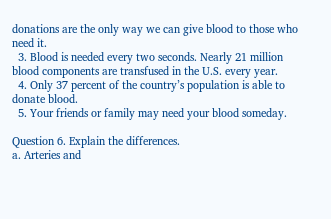donations are the only way we can give blood to those who need it.
  3. Blood is needed every two seconds. Nearly 21 million blood components are transfused in the U.S. every year.
  4. Only 37 percent of the country’s population is able to donate blood.
  5. Your friends or family may need your blood someday.

Question 6. Explain the differences.
a. Arteries and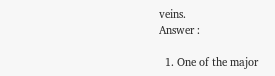veins.
Answer :

  1. One of the major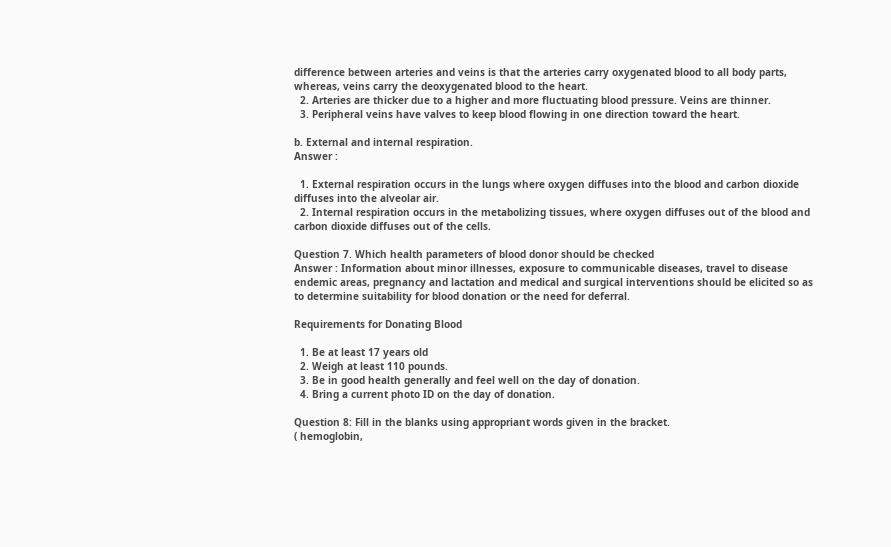difference between arteries and veins is that the arteries carry oxygenated blood to all body parts, whereas, veins carry the deoxygenated blood to the heart.
  2. Arteries are thicker due to a higher and more fluctuating blood pressure. Veins are thinner.
  3. Peripheral veins have valves to keep blood flowing in one direction toward the heart.

b. External and internal respiration.
Answer :

  1. External respiration occurs in the lungs where oxygen diffuses into the blood and carbon dioxide diffuses into the alveolar air.
  2. Internal respiration occurs in the metabolizing tissues, where oxygen diffuses out of the blood and carbon dioxide diffuses out of the cells.

Question 7. Which health parameters of blood donor should be checked
Answer : Information about minor illnesses, exposure to communicable diseases, travel to disease endemic areas, pregnancy and lactation and medical and surgical interventions should be elicited so as to determine suitability for blood donation or the need for deferral.

Requirements for Donating Blood

  1. Be at least 17 years old
  2. Weigh at least 110 pounds.
  3. Be in good health generally and feel well on the day of donation.
  4. Bring a current photo ID on the day of donation.

Question 8: Fill in the blanks using appropriant words given in the bracket.
( hemoglobin,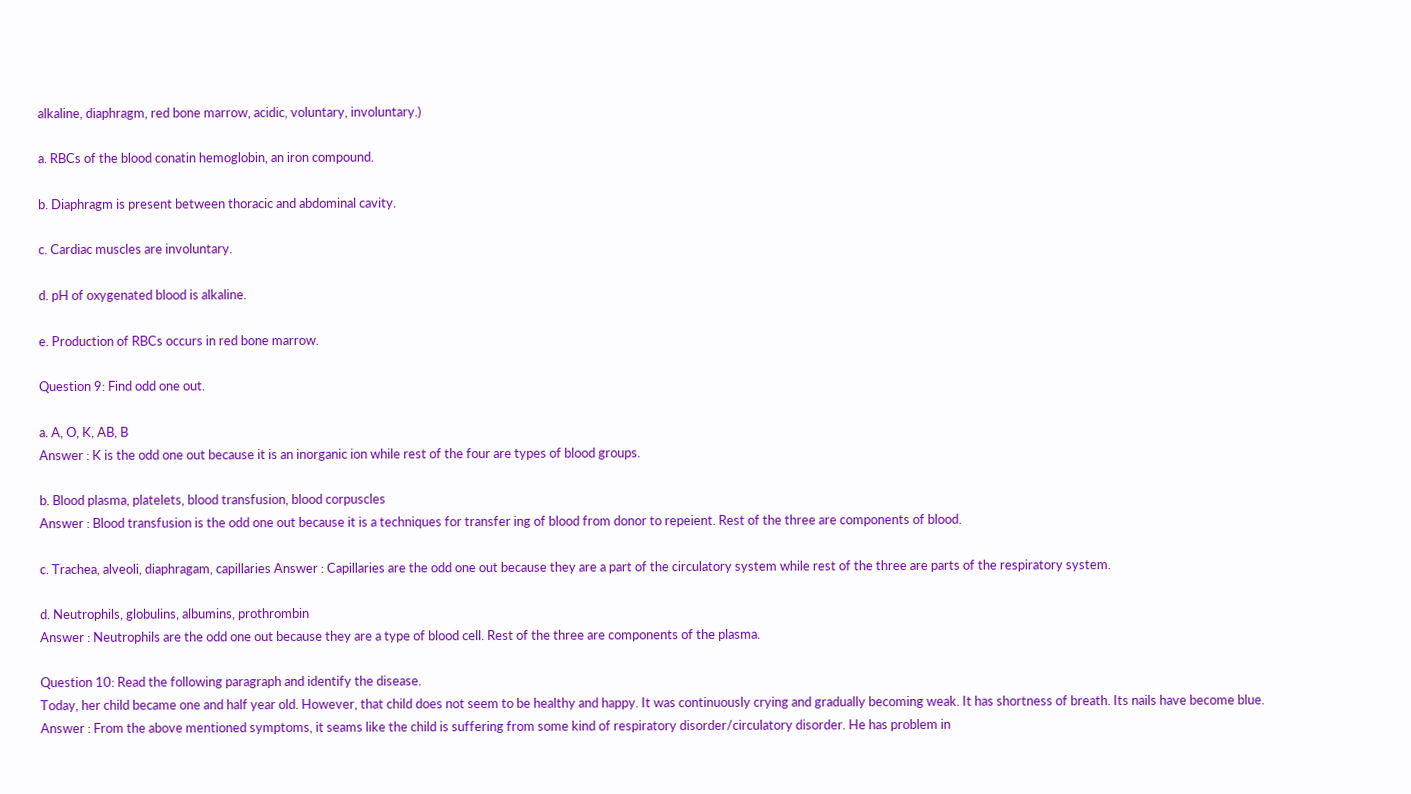alkaline, diaphragm, red bone marrow, acidic, voluntary, involuntary.)

a. RBCs of the blood conatin hemoglobin, an iron compound.

b. Diaphragm is present between thoracic and abdominal cavity.

c. Cardiac muscles are involuntary.

d. pH of oxygenated blood is alkaline.

e. Production of RBCs occurs in red bone marrow.

Question 9: Find odd one out.

a. A, O, K, AB, B
Answer : K is the odd one out because it is an inorganic ion while rest of the four are types of blood groups.

b. Blood plasma, platelets, blood transfusion, blood corpuscles
Answer : Blood transfusion is the odd one out because it is a techniques for transfer ing of blood from donor to repeient. Rest of the three are components of blood.

c. Trachea, alveoli, diaphragam, capillaries Answer : Capillaries are the odd one out because they are a part of the circulatory system while rest of the three are parts of the respiratory system.

d. Neutrophils, globulins, albumins, prothrombin
Answer : Neutrophils are the odd one out because they are a type of blood cell. Rest of the three are components of the plasma.

Question 10: Read the following paragraph and identify the disease.
Today, her child became one and half year old. However, that child does not seem to be healthy and happy. It was continuously crying and gradually becoming weak. It has shortness of breath. Its nails have become blue.
Answer : From the above mentioned symptoms, it seams like the child is suffering from some kind of respiratory disorder/circulatory disorder. He has problem in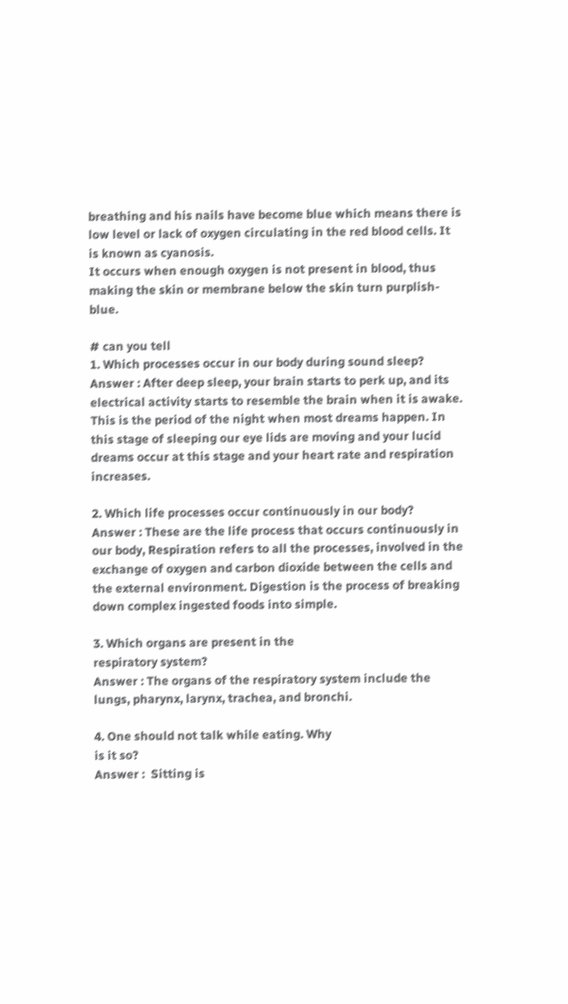breathing and his nails have become blue which means there is low level or lack of oxygen circulating in the red blood cells. It is known as cyanosis.
It occurs when enough oxygen is not present in blood, thus making the skin or membrane below the skin turn purplish-blue.

# can you tell
1. Which processes occur in our body during sound sleep?
Answer : After deep sleep, your brain starts to perk up, and its electrical activity starts to resemble the brain when it is awake.
This is the period of the night when most dreams happen. In this stage of sleeping our eye lids are moving and your lucid dreams occur at this stage and your heart rate and respiration increases.

2. Which life processes occur continuously in our body?
Answer : These are the life process that occurs continuously in our body, Respiration refers to all the processes, involved in the exchange of oxygen and carbon dioxide between the cells and the external environment. Digestion is the process of breaking down complex ingested foods into simple.

3. Which organs are present in the
respiratory system?
Answer : The organs of the respiratory system include the lungs, pharynx, larynx, trachea, and bronchi.

4. One should not talk while eating. Why
is it so?
Answer :  Sitting is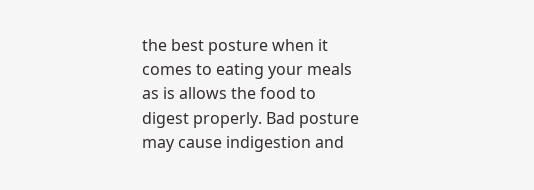the best posture when it comes to eating your meals as is allows the food to digest properly. Bad posture may cause indigestion and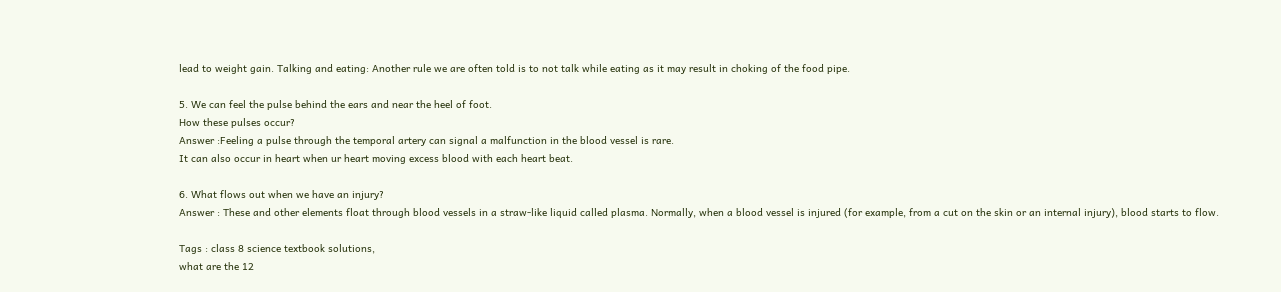lead to weight gain. Talking and eating: Another rule we are often told is to not talk while eating as it may result in choking of the food pipe.

5. We can feel the pulse behind the ears and near the heel of foot.
How these pulses occur?
Answer :Feeling a pulse through the temporal artery can signal a malfunction in the blood vessel is rare.
It can also occur in heart when ur heart moving excess blood with each heart beat.

6. What flows out when we have an injury?
Answer : These and other elements float through blood vessels in a straw-like liquid called plasma. Normally, when a blood vessel is injured (for example, from a cut on the skin or an internal injury), blood starts to flow.

Tags : class 8 science textbook solutions,
what are the 12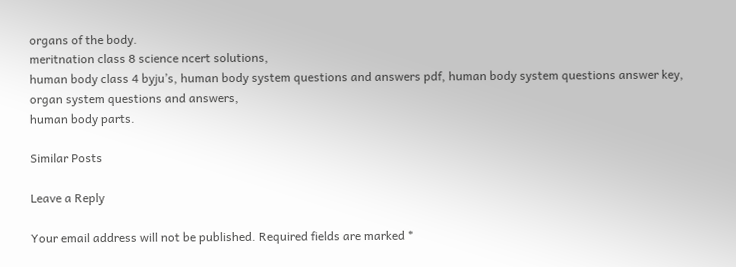organs of the body.
meritnation class 8 science ncert solutions,
human body class 4 byju’s, human body system questions and answers pdf, human body system questions answer key,
organ system questions and answers,
human body parts.

Similar Posts

Leave a Reply

Your email address will not be published. Required fields are marked *